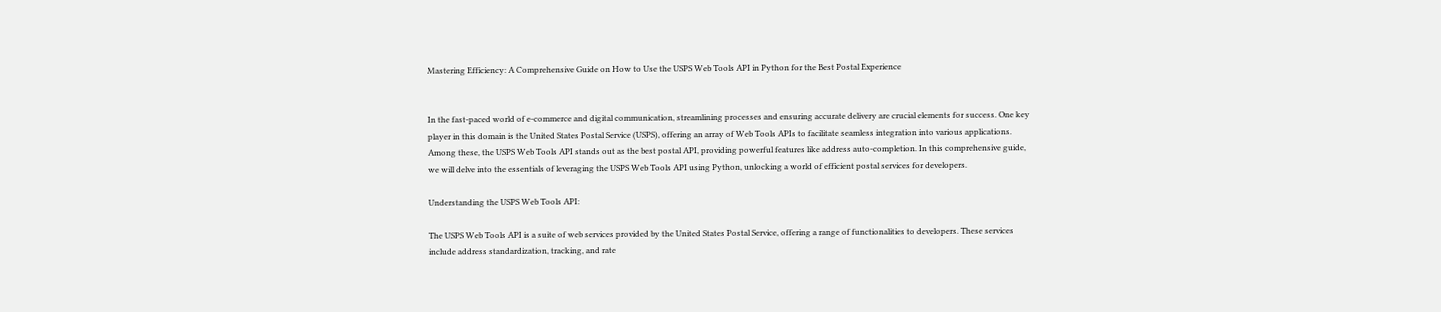Mastering Efficiency: A Comprehensive Guide on How to Use the USPS Web Tools API in Python for the Best Postal Experience


In the fast-paced world of e-commerce and digital communication, streamlining processes and ensuring accurate delivery are crucial elements for success. One key player in this domain is the United States Postal Service (USPS), offering an array of Web Tools APIs to facilitate seamless integration into various applications. Among these, the USPS Web Tools API stands out as the best postal API, providing powerful features like address auto-completion. In this comprehensive guide, we will delve into the essentials of leveraging the USPS Web Tools API using Python, unlocking a world of efficient postal services for developers.

Understanding the USPS Web Tools API:

The USPS Web Tools API is a suite of web services provided by the United States Postal Service, offering a range of functionalities to developers. These services include address standardization, tracking, and rate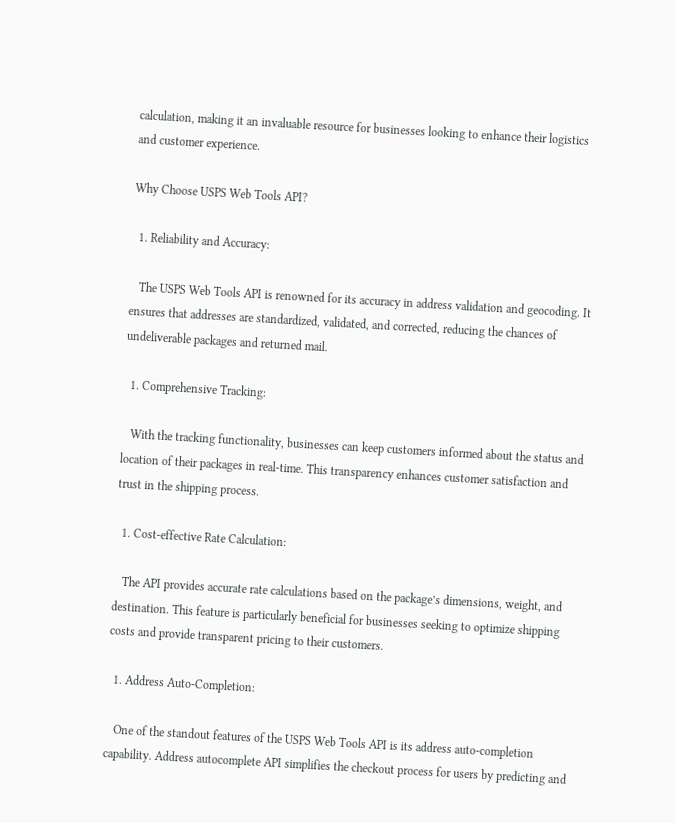calculation, making it an invaluable resource for businesses looking to enhance their logistics and customer experience.

Why Choose USPS Web Tools API?

  1. Reliability and Accuracy:

   The USPS Web Tools API is renowned for its accuracy in address validation and geocoding. It ensures that addresses are standardized, validated, and corrected, reducing the chances of undeliverable packages and returned mail.

  1. Comprehensive Tracking:

   With the tracking functionality, businesses can keep customers informed about the status and location of their packages in real-time. This transparency enhances customer satisfaction and trust in the shipping process.

  1. Cost-effective Rate Calculation:

   The API provides accurate rate calculations based on the package’s dimensions, weight, and destination. This feature is particularly beneficial for businesses seeking to optimize shipping costs and provide transparent pricing to their customers.

  1. Address Auto-Completion:

   One of the standout features of the USPS Web Tools API is its address auto-completion capability. Address autocomplete API simplifies the checkout process for users by predicting and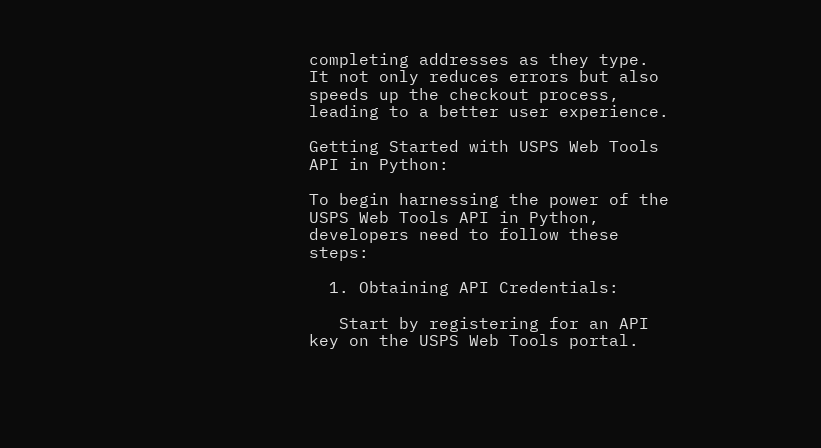completing addresses as they type. It not only reduces errors but also speeds up the checkout process, leading to a better user experience.

Getting Started with USPS Web Tools API in Python:

To begin harnessing the power of the USPS Web Tools API in Python, developers need to follow these steps:

  1. Obtaining API Credentials:

   Start by registering for an API key on the USPS Web Tools portal.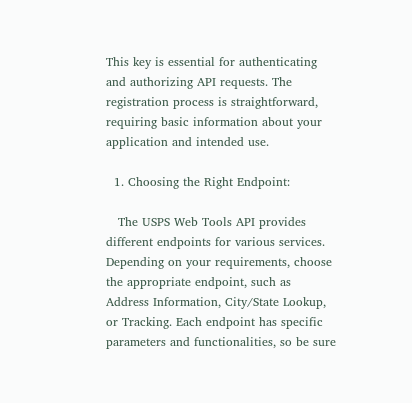This key is essential for authenticating and authorizing API requests. The registration process is straightforward, requiring basic information about your application and intended use.

  1. Choosing the Right Endpoint:

   The USPS Web Tools API provides different endpoints for various services. Depending on your requirements, choose the appropriate endpoint, such as Address Information, City/State Lookup, or Tracking. Each endpoint has specific parameters and functionalities, so be sure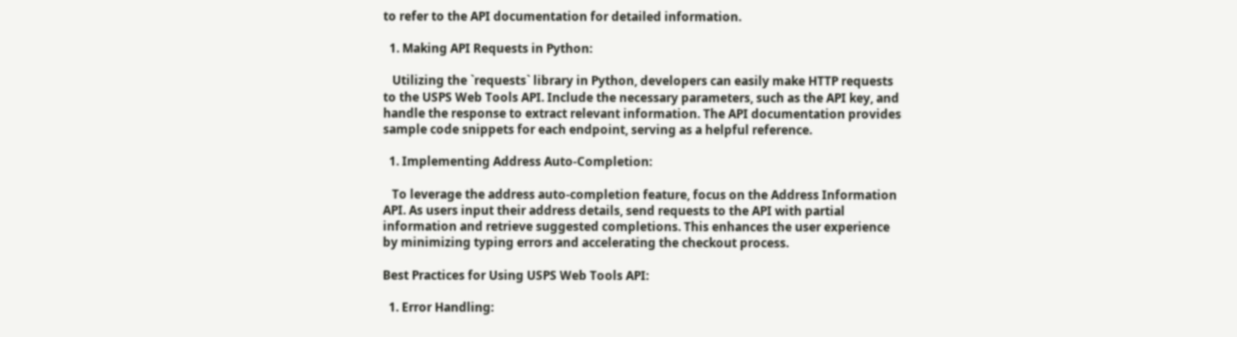to refer to the API documentation for detailed information.

  1. Making API Requests in Python:

   Utilizing the `requests` library in Python, developers can easily make HTTP requests to the USPS Web Tools API. Include the necessary parameters, such as the API key, and handle the response to extract relevant information. The API documentation provides sample code snippets for each endpoint, serving as a helpful reference.

  1. Implementing Address Auto-Completion:

   To leverage the address auto-completion feature, focus on the Address Information API. As users input their address details, send requests to the API with partial information and retrieve suggested completions. This enhances the user experience by minimizing typing errors and accelerating the checkout process.

Best Practices for Using USPS Web Tools API:

  1. Error Handling: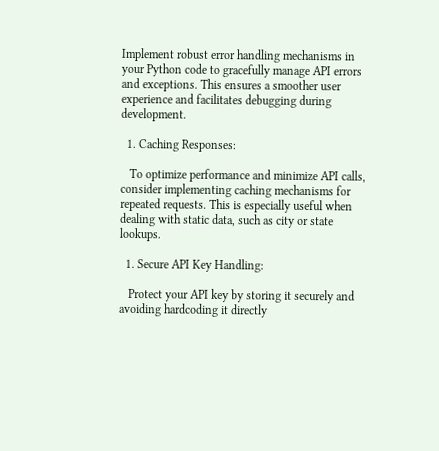Implement robust error handling mechanisms in your Python code to gracefully manage API errors and exceptions. This ensures a smoother user experience and facilitates debugging during development.

  1. Caching Responses:

   To optimize performance and minimize API calls, consider implementing caching mechanisms for repeated requests. This is especially useful when dealing with static data, such as city or state lookups.

  1. Secure API Key Handling:

   Protect your API key by storing it securely and avoiding hardcoding it directly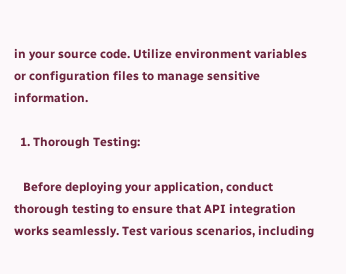in your source code. Utilize environment variables or configuration files to manage sensitive information.

  1. Thorough Testing:

   Before deploying your application, conduct thorough testing to ensure that API integration works seamlessly. Test various scenarios, including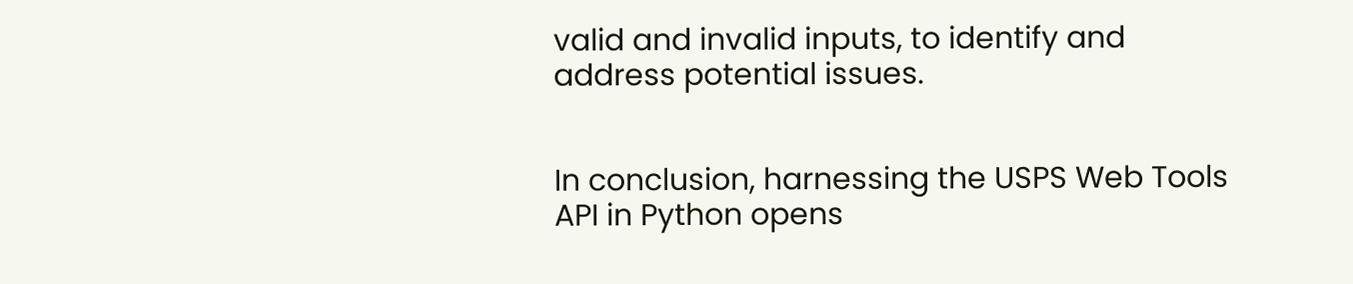valid and invalid inputs, to identify and address potential issues.


In conclusion, harnessing the USPS Web Tools API in Python opens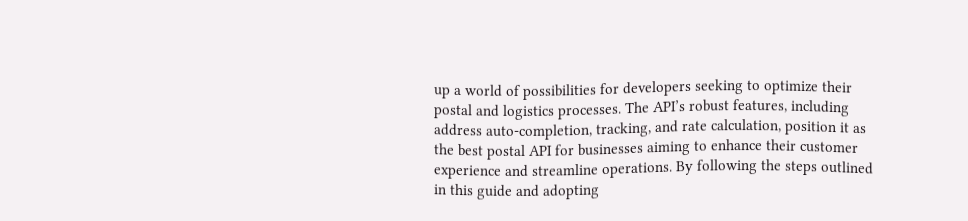up a world of possibilities for developers seeking to optimize their postal and logistics processes. The API’s robust features, including address auto-completion, tracking, and rate calculation, position it as the best postal API for businesses aiming to enhance their customer experience and streamline operations. By following the steps outlined in this guide and adopting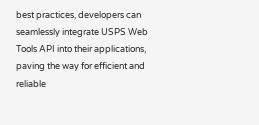best practices, developers can seamlessly integrate USPS Web Tools API into their applications, paving the way for efficient and reliable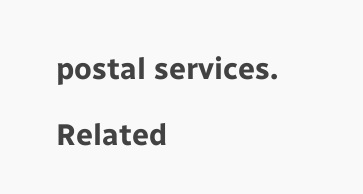postal services.

Related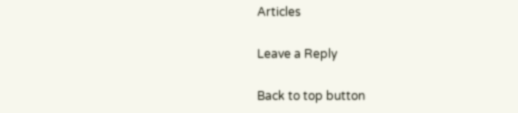Articles

Leave a Reply

Back to top button